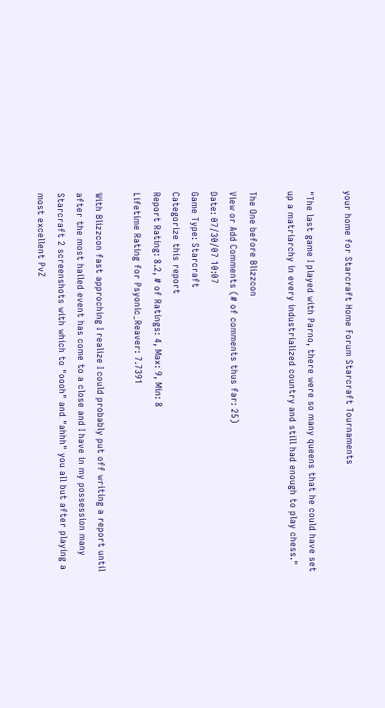your home for Starcraft Home Forum Starcraft Tournaments

"The last game I played with Parno, there were so many queens that he could have set up a matriarchy in every industrialized country and still had enough to play chess."

The One before Blizzcon
View or Add Comments (# of comments thus far: 25)
Date: 07/30/07 10:07
Game Type: Starcraft
Categorize this report
Report Rating: 8.2, # of Ratings: 4, Max: 9, Min: 8
Lifetime Rating for Psyonic_Reaver: 7.7391

With Blizzcon fast approching I realize I could probably put off writing a report until after the most hailed event has come to a close and I have in my possession many Starcraft 2 screenshots with which to "oooh" and "ahhh" you all but after playing a most excellent PvZ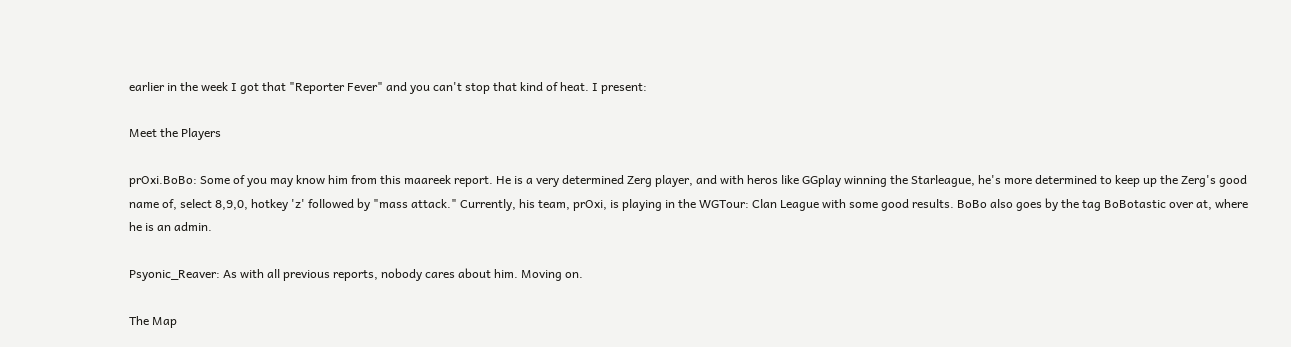earlier in the week I got that "Reporter Fever" and you can't stop that kind of heat. I present:

Meet the Players

prOxi.BoBo: Some of you may know him from this maareek report. He is a very determined Zerg player, and with heros like GGplay winning the Starleague, he's more determined to keep up the Zerg's good name of, select 8,9,0, hotkey 'z' followed by "mass attack." Currently, his team, prOxi, is playing in the WGTour: Clan League with some good results. BoBo also goes by the tag BoBotastic over at, where he is an admin.

Psyonic_Reaver: As with all previous reports, nobody cares about him. Moving on.

The Map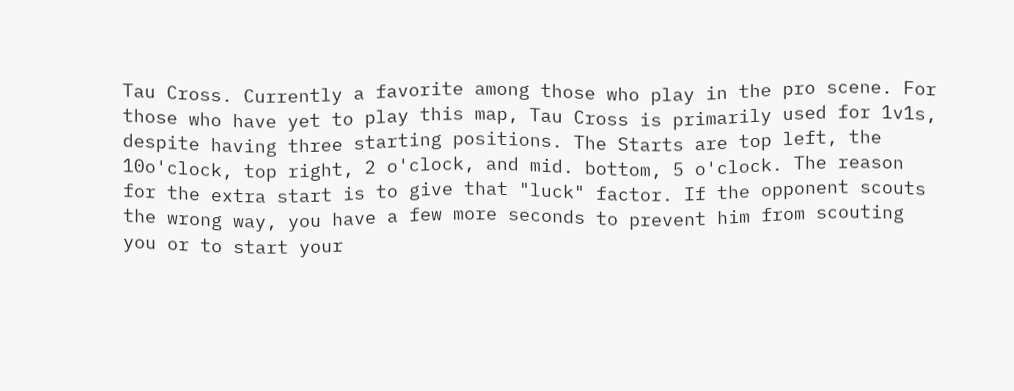Tau Cross. Currently a favorite among those who play in the pro scene. For those who have yet to play this map, Tau Cross is primarily used for 1v1s, despite having three starting positions. The Starts are top left, the 10o'clock, top right, 2 o'clock, and mid. bottom, 5 o'clock. The reason for the extra start is to give that "luck" factor. If the opponent scouts the wrong way, you have a few more seconds to prevent him from scouting you or to start your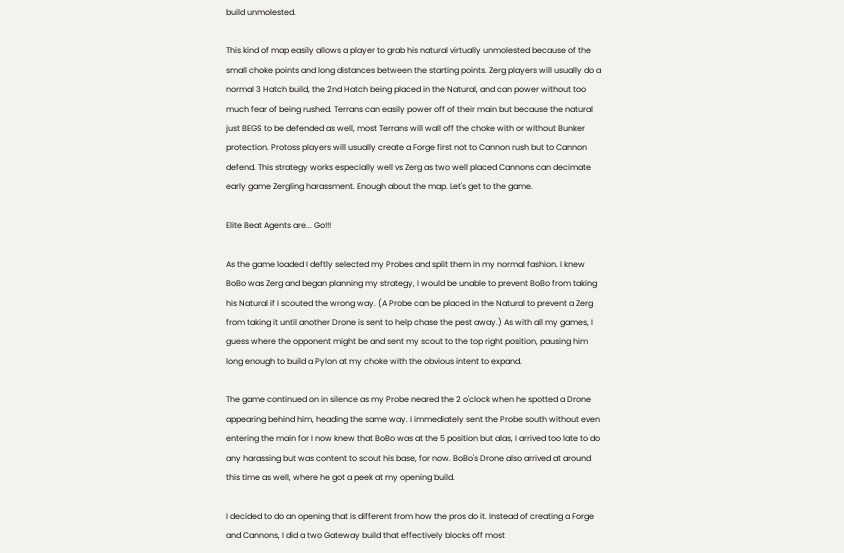build unmolested.

This kind of map easily allows a player to grab his natural virtually unmolested because of the small choke points and long distances between the starting points. Zerg players will usually do a normal 3 Hatch build, the 2nd Hatch being placed in the Natural, and can power without too much fear of being rushed. Terrans can easily power off of their main but because the natural just BEGS to be defended as well, most Terrans will wall off the choke with or without Bunker protection. Protoss players will usually create a Forge first not to Cannon rush but to Cannon defend. This strategy works especially well vs Zerg as two well placed Cannons can decimate early game Zergling harassment. Enough about the map. Let's get to the game.

Elite Beat Agents are... Go!!!

As the game loaded I deftly selected my Probes and split them in my normal fashion. I knew BoBo was Zerg and began planning my strategy, I would be unable to prevent BoBo from taking his Natural if I scouted the wrong way. (A Probe can be placed in the Natural to prevent a Zerg from taking it until another Drone is sent to help chase the pest away.) As with all my games, I guess where the opponent might be and sent my scout to the top right position, pausing him long enough to build a Pylon at my choke with the obvious intent to expand.

The game continued on in silence as my Probe neared the 2 o'clock when he spotted a Drone appearing behind him, heading the same way. I immediately sent the Probe south without even entering the main for I now knew that BoBo was at the 5 position but alas, I arrived too late to do any harassing but was content to scout his base, for now. BoBo's Drone also arrived at around this time as well, where he got a peek at my opening build.

I decided to do an opening that is different from how the pros do it. Instead of creating a Forge and Cannons, I did a two Gateway build that effectively blocks off most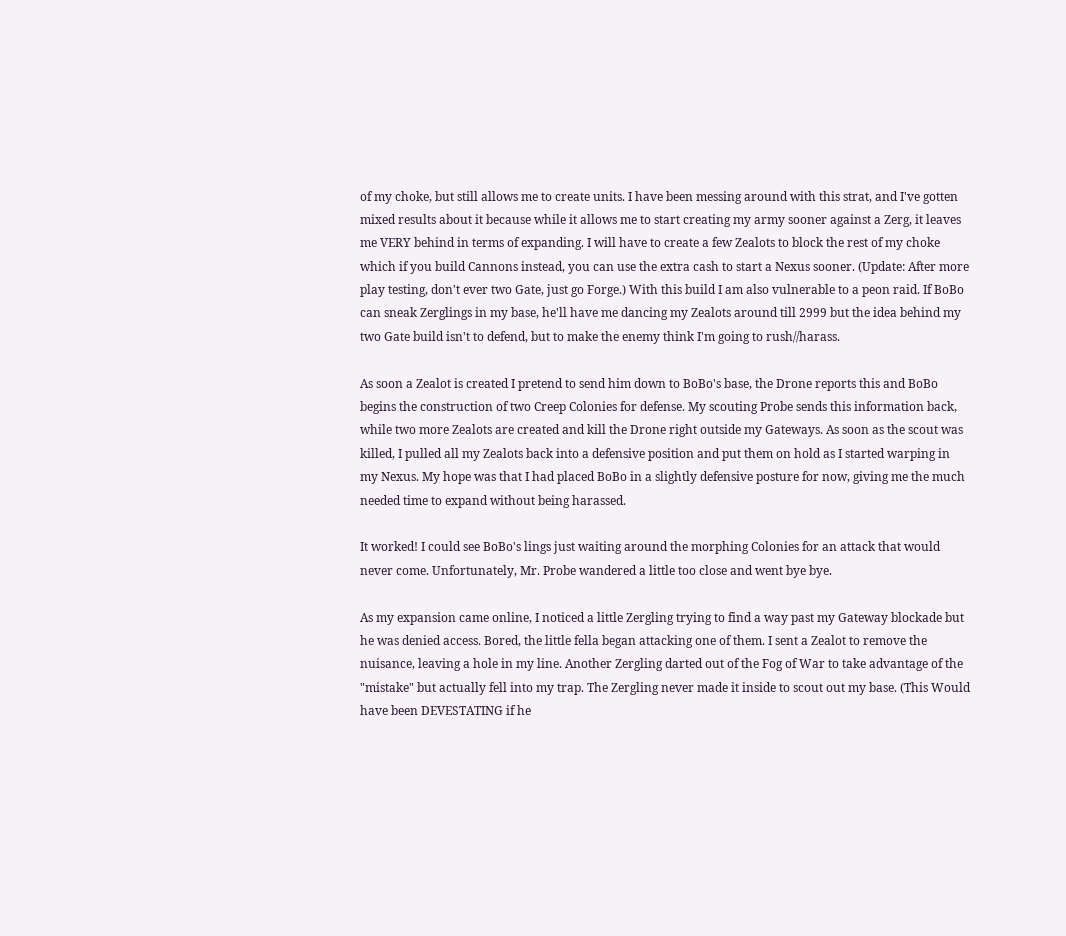of my choke, but still allows me to create units. I have been messing around with this strat, and I've gotten mixed results about it because while it allows me to start creating my army sooner against a Zerg, it leaves me VERY behind in terms of expanding. I will have to create a few Zealots to block the rest of my choke which if you build Cannons instead, you can use the extra cash to start a Nexus sooner. (Update: After more play testing, don't ever two Gate, just go Forge.) With this build I am also vulnerable to a peon raid. If BoBo can sneak Zerglings in my base, he'll have me dancing my Zealots around till 2999 but the idea behind my two Gate build isn't to defend, but to make the enemy think I'm going to rush//harass.

As soon a Zealot is created I pretend to send him down to BoBo's base, the Drone reports this and BoBo begins the construction of two Creep Colonies for defense. My scouting Probe sends this information back, while two more Zealots are created and kill the Drone right outside my Gateways. As soon as the scout was killed, I pulled all my Zealots back into a defensive position and put them on hold as I started warping in my Nexus. My hope was that I had placed BoBo in a slightly defensive posture for now, giving me the much needed time to expand without being harassed.

It worked! I could see BoBo's lings just waiting around the morphing Colonies for an attack that would never come. Unfortunately, Mr. Probe wandered a little too close and went bye bye.

As my expansion came online, I noticed a little Zergling trying to find a way past my Gateway blockade but he was denied access. Bored, the little fella began attacking one of them. I sent a Zealot to remove the nuisance, leaving a hole in my line. Another Zergling darted out of the Fog of War to take advantage of the "mistake" but actually fell into my trap. The Zergling never made it inside to scout out my base. (This Would have been DEVESTATING if he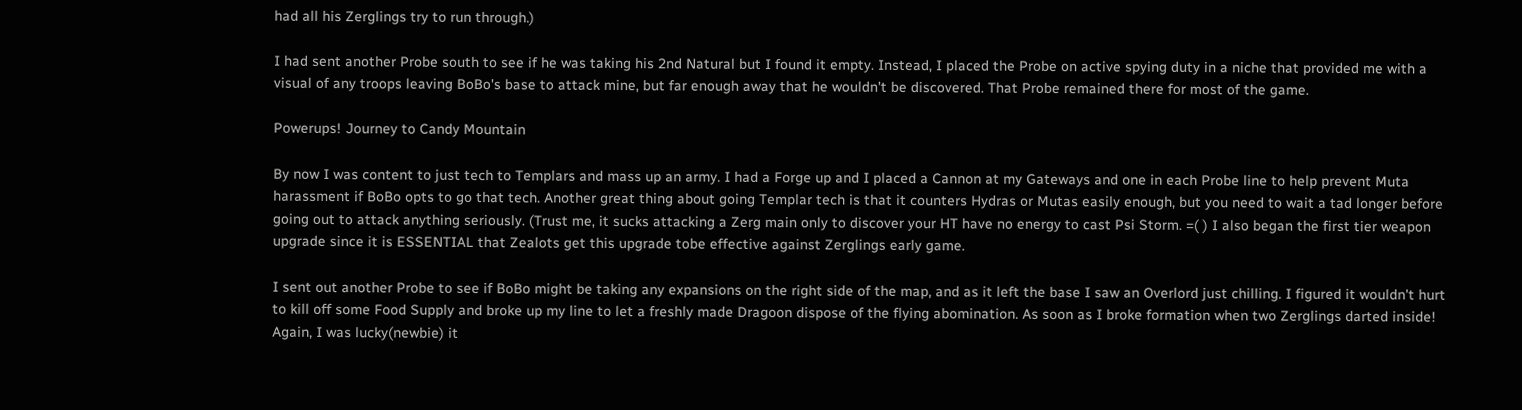had all his Zerglings try to run through.)

I had sent another Probe south to see if he was taking his 2nd Natural but I found it empty. Instead, I placed the Probe on active spying duty in a niche that provided me with a visual of any troops leaving BoBo's base to attack mine, but far enough away that he wouldn't be discovered. That Probe remained there for most of the game.

Powerups! Journey to Candy Mountain

By now I was content to just tech to Templars and mass up an army. I had a Forge up and I placed a Cannon at my Gateways and one in each Probe line to help prevent Muta harassment if BoBo opts to go that tech. Another great thing about going Templar tech is that it counters Hydras or Mutas easily enough, but you need to wait a tad longer before going out to attack anything seriously. (Trust me, it sucks attacking a Zerg main only to discover your HT have no energy to cast Psi Storm. =( ) I also began the first tier weapon upgrade since it is ESSENTIAL that Zealots get this upgrade tobe effective against Zerglings early game.

I sent out another Probe to see if BoBo might be taking any expansions on the right side of the map, and as it left the base I saw an Overlord just chilling. I figured it wouldn't hurt to kill off some Food Supply and broke up my line to let a freshly made Dragoon dispose of the flying abomination. As soon as I broke formation when two Zerglings darted inside! Again, I was lucky(newbie) it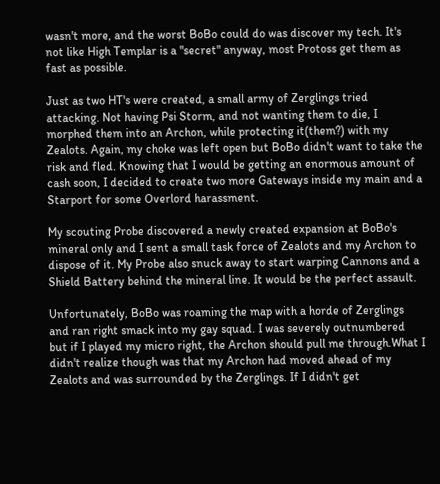wasn't more, and the worst BoBo could do was discover my tech. It's not like High Templar is a "secret" anyway, most Protoss get them as fast as possible.

Just as two HT's were created, a small army of Zerglings tried attacking. Not having Psi Storm, and not wanting them to die, I morphed them into an Archon, while protecting it(them?) with my Zealots. Again, my choke was left open but BoBo didn't want to take the risk and fled. Knowing that I would be getting an enormous amount of cash soon, I decided to create two more Gateways inside my main and a Starport for some Overlord harassment.

My scouting Probe discovered a newly created expansion at BoBo's mineral only and I sent a small task force of Zealots and my Archon to dispose of it. My Probe also snuck away to start warping Cannons and a Shield Battery behind the mineral line. It would be the perfect assault.

Unfortunately, BoBo was roaming the map with a horde of Zerglings and ran right smack into my gay squad. I was severely outnumbered but if I played my micro right, the Archon should pull me through.What I didn't realize though was that my Archon had moved ahead of my Zealots and was surrounded by the Zerglings. If I didn't get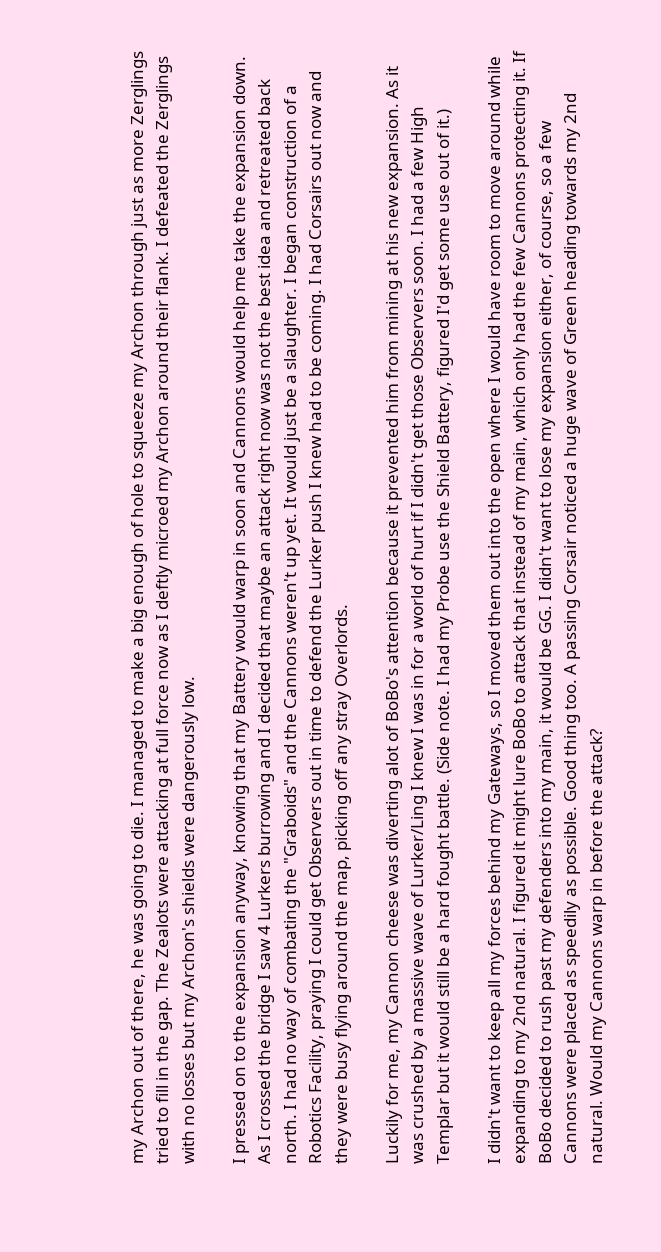my Archon out of there, he was going to die. I managed to make a big enough of hole to squeeze my Archon through just as more Zerglings tried to fill in the gap. The Zealots were attacking at full force now as I deftly microed my Archon around their flank. I defeated the Zerglings with no losses but my Archon's shields were dangerously low.

I pressed on to the expansion anyway, knowing that my Battery would warp in soon and Cannons would help me take the expansion down. As I crossed the bridge I saw 4 Lurkers burrowing and I decided that maybe an attack right now was not the best idea and retreated back north. I had no way of combating the "Graboids" and the Cannons weren't up yet. It would just be a slaughter. I began construction of a Robotics Facility, praying I could get Observers out in time to defend the Lurker push I knew had to be coming. I had Corsairs out now and they were busy flying around the map, picking off any stray Overlords.

Luckily for me, my Cannon cheese was diverting alot of BoBo's attention because it prevented him from mining at his new expansion. As it was crushed by a massive wave of Lurker/Ling I knew I was in for a world of hurt if I didn't get those Observers soon. I had a few High Templar but it would still be a hard fought battle. (Side note. I had my Probe use the Shield Battery, figured I'd get some use out of it.)

I didn't want to keep all my forces behind my Gateways, so I moved them out into the open where I would have room to move around while expanding to my 2nd natural. I figured it might lure BoBo to attack that instead of my main, which only had the few Cannons protecting it. If BoBo decided to rush past my defenders into my main, it would be GG. I didn't want to lose my expansion either, of course, so a few Cannons were placed as speedily as possible. Good thing too. A passing Corsair noticed a huge wave of Green heading towards my 2nd natural. Would my Cannons warp in before the attack?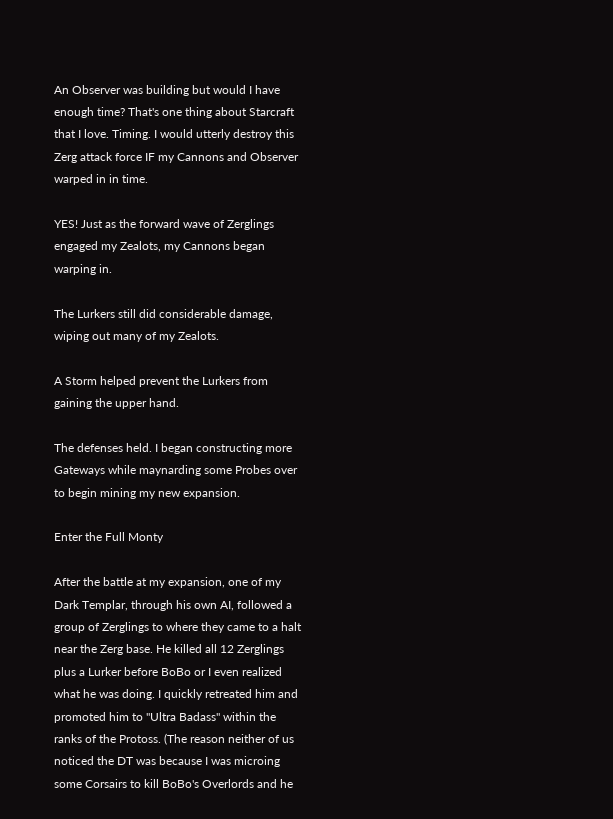An Observer was building but would I have enough time? That's one thing about Starcraft that I love. Timing. I would utterly destroy this Zerg attack force IF my Cannons and Observer warped in in time.

YES! Just as the forward wave of Zerglings engaged my Zealots, my Cannons began warping in.

The Lurkers still did considerable damage, wiping out many of my Zealots.

A Storm helped prevent the Lurkers from gaining the upper hand.

The defenses held. I began constructing more Gateways while maynarding some Probes over to begin mining my new expansion.

Enter the Full Monty

After the battle at my expansion, one of my Dark Templar, through his own AI, followed a group of Zerglings to where they came to a halt near the Zerg base. He killed all 12 Zerglings plus a Lurker before BoBo or I even realized what he was doing. I quickly retreated him and promoted him to "Ultra Badass" within the ranks of the Protoss. (The reason neither of us noticed the DT was because I was microing some Corsairs to kill BoBo's Overlords and he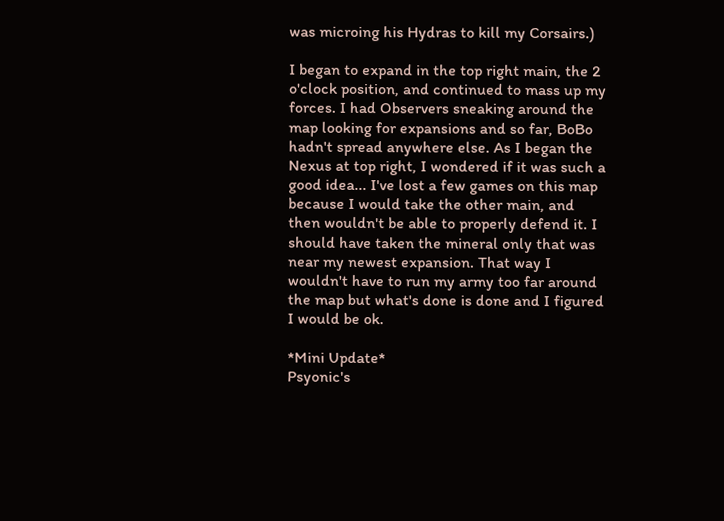was microing his Hydras to kill my Corsairs.)

I began to expand in the top right main, the 2 o'clock position, and continued to mass up my forces. I had Observers sneaking around the map looking for expansions and so far, BoBo hadn't spread anywhere else. As I began the Nexus at top right, I wondered if it was such a good idea... I've lost a few games on this map because I would take the other main, and then wouldn't be able to properly defend it. I should have taken the mineral only that was near my newest expansion. That way I wouldn't have to run my army too far around the map but what's done is done and I figured I would be ok.

*Mini Update*
Psyonic's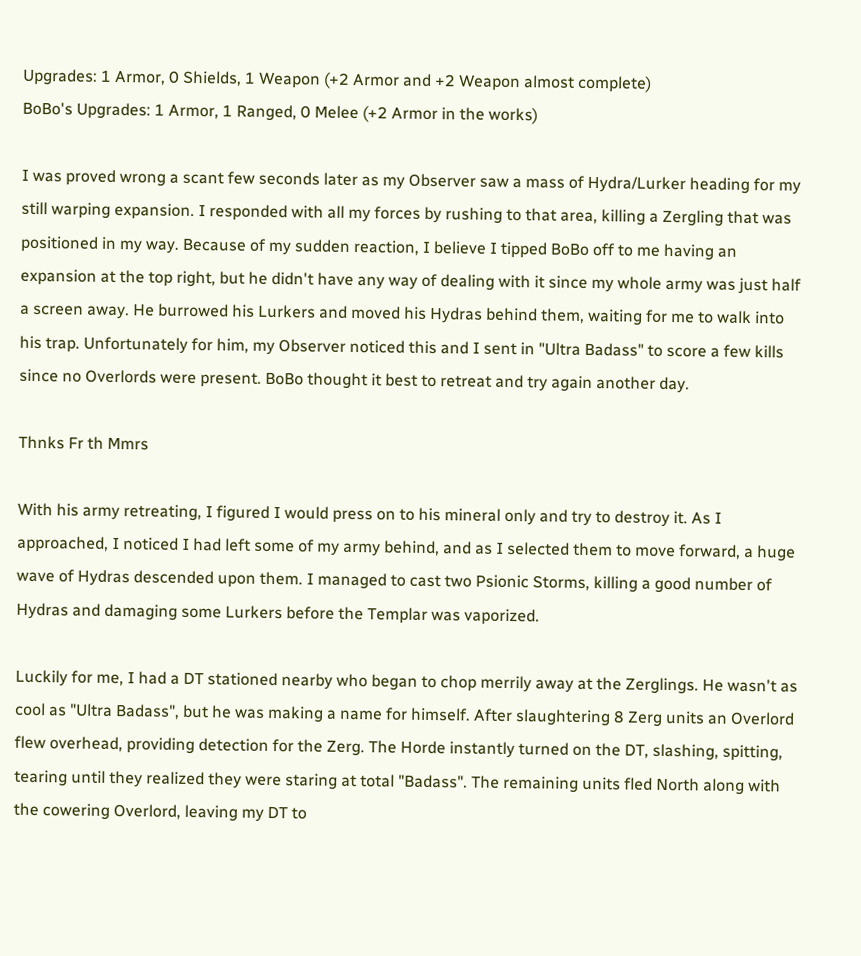Upgrades: 1 Armor, 0 Shields, 1 Weapon (+2 Armor and +2 Weapon almost complete)
BoBo's Upgrades: 1 Armor, 1 Ranged, 0 Melee (+2 Armor in the works)

I was proved wrong a scant few seconds later as my Observer saw a mass of Hydra/Lurker heading for my still warping expansion. I responded with all my forces by rushing to that area, killing a Zergling that was positioned in my way. Because of my sudden reaction, I believe I tipped BoBo off to me having an expansion at the top right, but he didn't have any way of dealing with it since my whole army was just half a screen away. He burrowed his Lurkers and moved his Hydras behind them, waiting for me to walk into his trap. Unfortunately for him, my Observer noticed this and I sent in "Ultra Badass" to score a few kills since no Overlords were present. BoBo thought it best to retreat and try again another day.

Thnks Fr th Mmrs

With his army retreating, I figured I would press on to his mineral only and try to destroy it. As I approached, I noticed I had left some of my army behind, and as I selected them to move forward, a huge wave of Hydras descended upon them. I managed to cast two Psionic Storms, killing a good number of Hydras and damaging some Lurkers before the Templar was vaporized.

Luckily for me, I had a DT stationed nearby who began to chop merrily away at the Zerglings. He wasn't as cool as "Ultra Badass", but he was making a name for himself. After slaughtering 8 Zerg units an Overlord flew overhead, providing detection for the Zerg. The Horde instantly turned on the DT, slashing, spitting, tearing until they realized they were staring at total "Badass". The remaining units fled North along with the cowering Overlord, leaving my DT to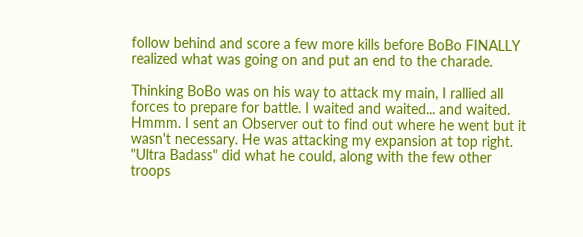follow behind and score a few more kills before BoBo FINALLY realized what was going on and put an end to the charade.

Thinking BoBo was on his way to attack my main, I rallied all forces to prepare for battle. I waited and waited... and waited. Hmmm. I sent an Observer out to find out where he went but it wasn't necessary. He was attacking my expansion at top right. "Ultra Badass" did what he could, along with the few other troops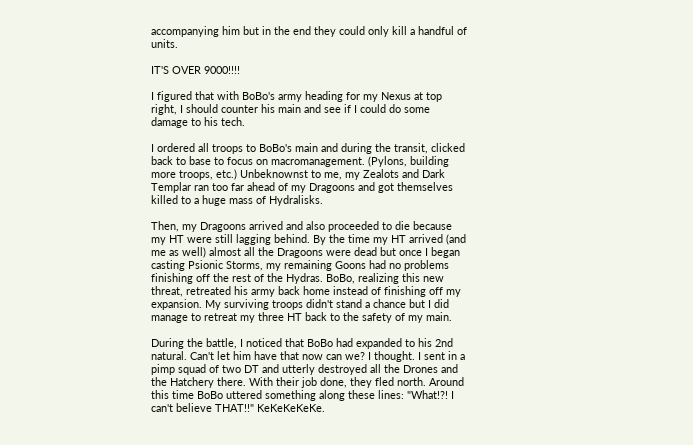accompanying him but in the end they could only kill a handful of units.

IT'S OVER 9000!!!!

I figured that with BoBo's army heading for my Nexus at top right, I should counter his main and see if I could do some damage to his tech.

I ordered all troops to BoBo's main and during the transit, clicked back to base to focus on macromanagement. (Pylons, building more troops, etc.) Unbeknownst to me, my Zealots and Dark Templar ran too far ahead of my Dragoons and got themselves killed to a huge mass of Hydralisks.

Then, my Dragoons arrived and also proceeded to die because my HT were still lagging behind. By the time my HT arrived (and me as well) almost all the Dragoons were dead but once I began casting Psionic Storms, my remaining Goons had no problems finishing off the rest of the Hydras. BoBo, realizing this new threat, retreated his army back home instead of finishing off my expansion. My surviving troops didn't stand a chance but I did manage to retreat my three HT back to the safety of my main.

During the battle, I noticed that BoBo had expanded to his 2nd natural. Can't let him have that now can we? I thought. I sent in a pimp squad of two DT and utterly destroyed all the Drones and the Hatchery there. With their job done, they fled north. Around this time BoBo uttered something along these lines: "What!?! I can't believe THAT!!" KeKeKeKeKe.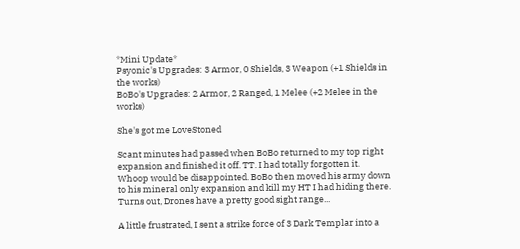*Mini Update*
Psyonic's Upgrades: 3 Armor, 0 Shields, 3 Weapon (+1 Shields in the works)
BoBo's Upgrades: 2 Armor, 2 Ranged, 1 Melee (+2 Melee in the works)

She's got me LoveStoned

Scant minutes had passed when BoBo returned to my top right expansion and finished it off. TT. I had totally forgotten it. Whoop would be disappointed. BoBo then moved his army down to his mineral only expansion and kill my HT I had hiding there. Turns out, Drones have a pretty good sight range...

A little frustrated, I sent a strike force of 3 Dark Templar into a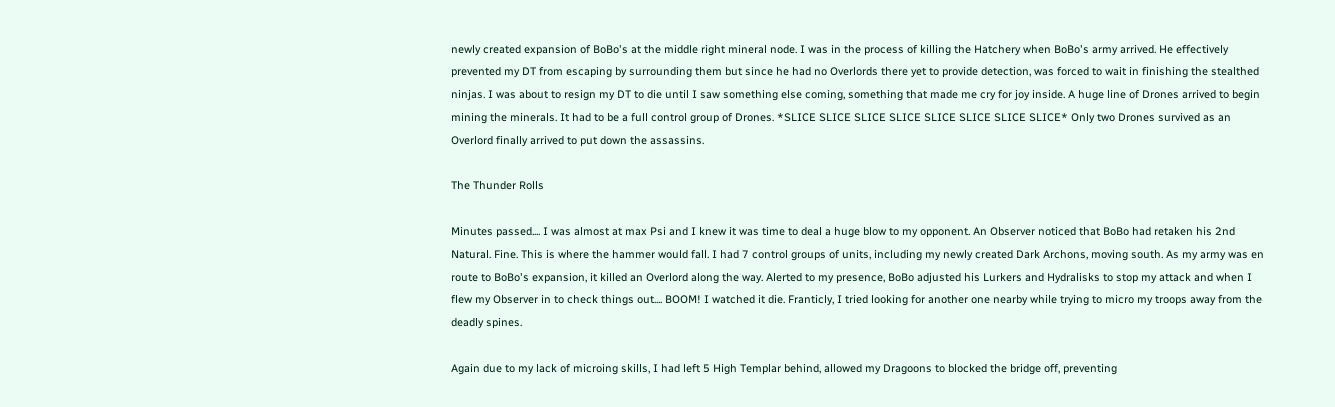newly created expansion of BoBo's at the middle right mineral node. I was in the process of killing the Hatchery when BoBo's army arrived. He effectively prevented my DT from escaping by surrounding them but since he had no Overlords there yet to provide detection, was forced to wait in finishing the stealthed ninjas. I was about to resign my DT to die until I saw something else coming, something that made me cry for joy inside. A huge line of Drones arrived to begin mining the minerals. It had to be a full control group of Drones. *SLICE SLICE SLICE SLICE SLICE SLICE SLICE SLICE* Only two Drones survived as an Overlord finally arrived to put down the assassins.

The Thunder Rolls

Minutes passed.... I was almost at max Psi and I knew it was time to deal a huge blow to my opponent. An Observer noticed that BoBo had retaken his 2nd Natural. Fine. This is where the hammer would fall. I had 7 control groups of units, including my newly created Dark Archons, moving south. As my army was en route to BoBo's expansion, it killed an Overlord along the way. Alerted to my presence, BoBo adjusted his Lurkers and Hydralisks to stop my attack and when I flew my Observer in to check things out.... BOOM! I watched it die. Franticly, I tried looking for another one nearby while trying to micro my troops away from the deadly spines.

Again due to my lack of microing skills, I had left 5 High Templar behind, allowed my Dragoons to blocked the bridge off, preventing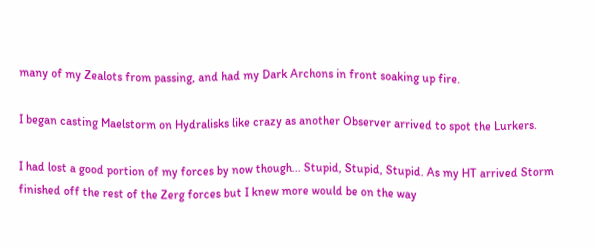many of my Zealots from passing, and had my Dark Archons in front soaking up fire.

I began casting Maelstorm on Hydralisks like crazy as another Observer arrived to spot the Lurkers.

I had lost a good portion of my forces by now though... Stupid, Stupid, Stupid. As my HT arrived Storm finished off the rest of the Zerg forces but I knew more would be on the way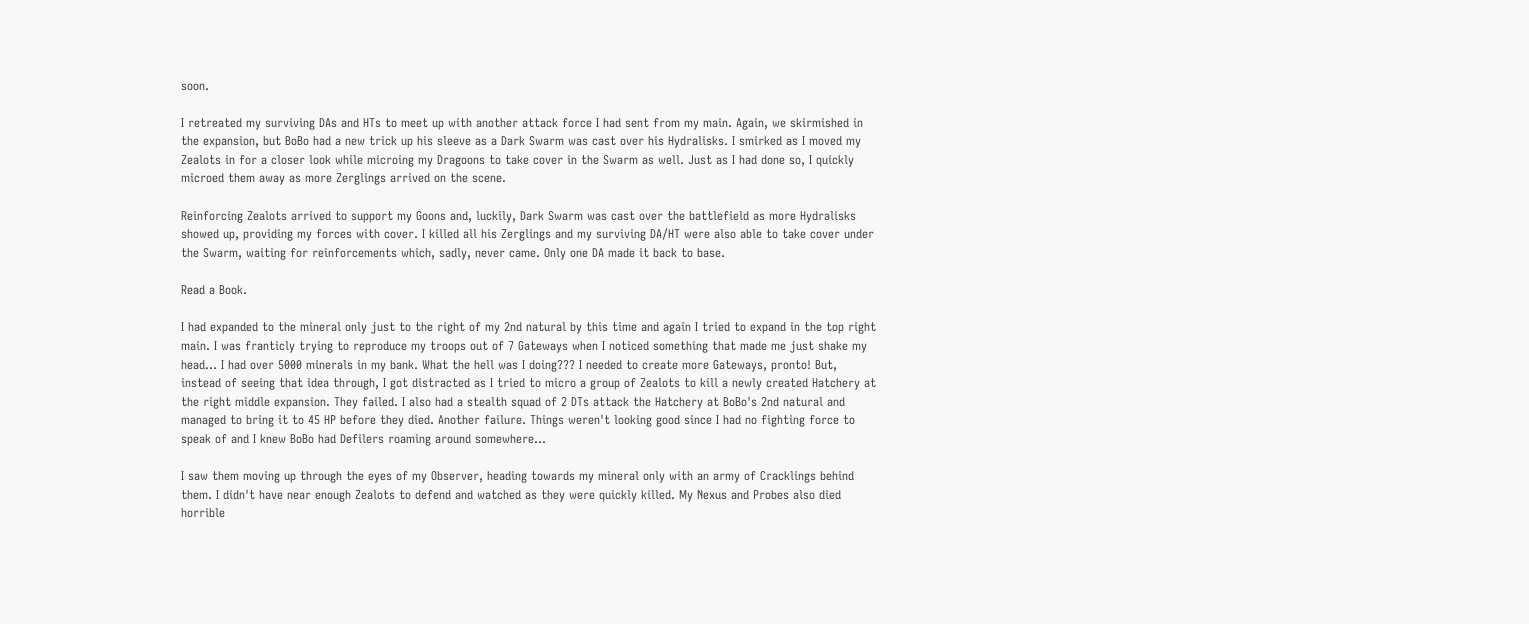soon.

I retreated my surviving DAs and HTs to meet up with another attack force I had sent from my main. Again, we skirmished in the expansion, but BoBo had a new trick up his sleeve as a Dark Swarm was cast over his Hydralisks. I smirked as I moved my Zealots in for a closer look while microing my Dragoons to take cover in the Swarm as well. Just as I had done so, I quickly microed them away as more Zerglings arrived on the scene.

Reinforcing Zealots arrived to support my Goons and, luckily, Dark Swarm was cast over the battlefield as more Hydralisks showed up, providing my forces with cover. I killed all his Zerglings and my surviving DA/HT were also able to take cover under the Swarm, waiting for reinforcements which, sadly, never came. Only one DA made it back to base.

Read a Book.

I had expanded to the mineral only just to the right of my 2nd natural by this time and again I tried to expand in the top right main. I was franticly trying to reproduce my troops out of 7 Gateways when I noticed something that made me just shake my head... I had over 5000 minerals in my bank. What the hell was I doing??? I needed to create more Gateways, pronto! But, instead of seeing that idea through, I got distracted as I tried to micro a group of Zealots to kill a newly created Hatchery at the right middle expansion. They failed. I also had a stealth squad of 2 DTs attack the Hatchery at BoBo's 2nd natural and managed to bring it to 45 HP before they died. Another failure. Things weren't looking good since I had no fighting force to speak of and I knew BoBo had Defilers roaming around somewhere...

I saw them moving up through the eyes of my Observer, heading towards my mineral only with an army of Cracklings behind them. I didn't have near enough Zealots to defend and watched as they were quickly killed. My Nexus and Probes also died horrible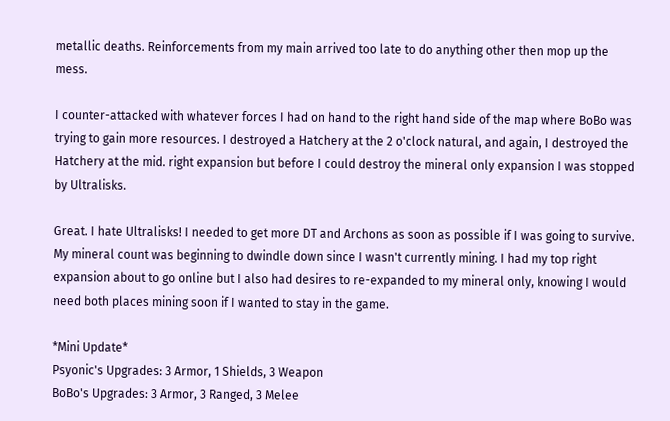metallic deaths. Reinforcements from my main arrived too late to do anything other then mop up the mess.

I counter-attacked with whatever forces I had on hand to the right hand side of the map where BoBo was trying to gain more resources. I destroyed a Hatchery at the 2 o'clock natural, and again, I destroyed the Hatchery at the mid. right expansion but before I could destroy the mineral only expansion I was stopped by Ultralisks.

Great. I hate Ultralisks! I needed to get more DT and Archons as soon as possible if I was going to survive. My mineral count was beginning to dwindle down since I wasn't currently mining. I had my top right expansion about to go online but I also had desires to re-expanded to my mineral only, knowing I would need both places mining soon if I wanted to stay in the game.

*Mini Update*
Psyonic's Upgrades: 3 Armor, 1 Shields, 3 Weapon
BoBo's Upgrades: 3 Armor, 3 Ranged, 3 Melee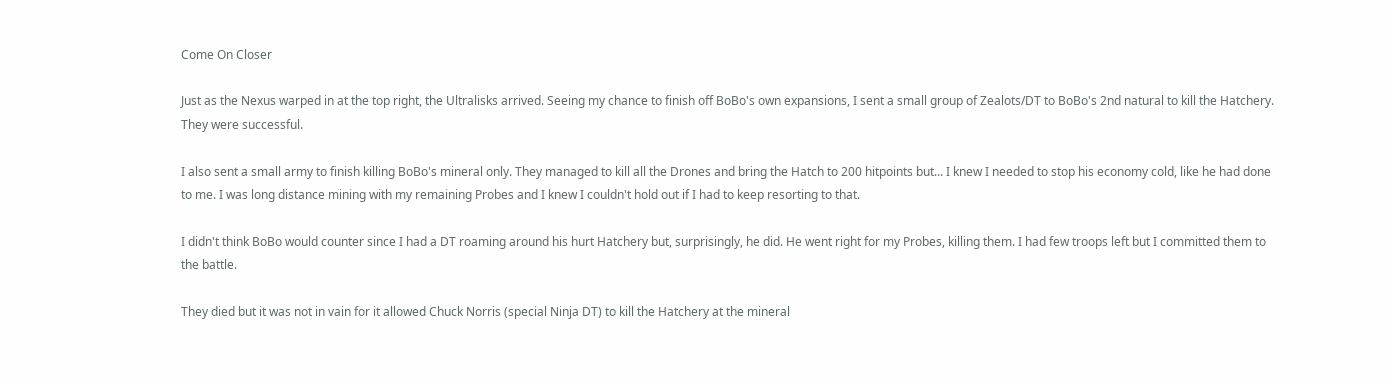Come On Closer

Just as the Nexus warped in at the top right, the Ultralisks arrived. Seeing my chance to finish off BoBo's own expansions, I sent a small group of Zealots/DT to BoBo's 2nd natural to kill the Hatchery. They were successful.

I also sent a small army to finish killing BoBo's mineral only. They managed to kill all the Drones and bring the Hatch to 200 hitpoints but... I knew I needed to stop his economy cold, like he had done to me. I was long distance mining with my remaining Probes and I knew I couldn't hold out if I had to keep resorting to that.

I didn't think BoBo would counter since I had a DT roaming around his hurt Hatchery but, surprisingly, he did. He went right for my Probes, killing them. I had few troops left but I committed them to the battle.

They died but it was not in vain for it allowed Chuck Norris (special Ninja DT) to kill the Hatchery at the mineral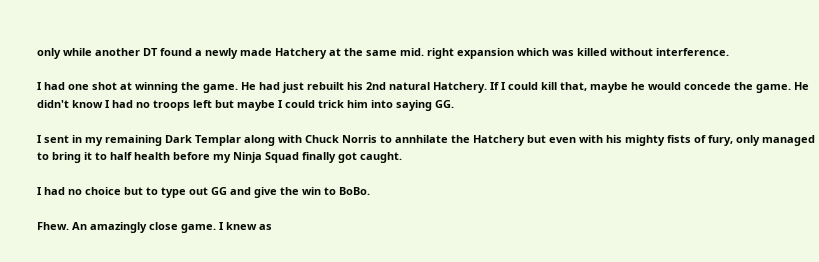only while another DT found a newly made Hatchery at the same mid. right expansion which was killed without interference.

I had one shot at winning the game. He had just rebuilt his 2nd natural Hatchery. If I could kill that, maybe he would concede the game. He didn't know I had no troops left but maybe I could trick him into saying GG.

I sent in my remaining Dark Templar along with Chuck Norris to annhilate the Hatchery but even with his mighty fists of fury, only managed to bring it to half health before my Ninja Squad finally got caught.

I had no choice but to type out GG and give the win to BoBo.

Fhew. An amazingly close game. I knew as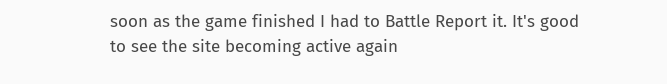soon as the game finished I had to Battle Report it. It's good to see the site becoming active again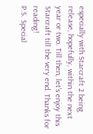especially with Starcraft 2 being release, hopefully, within the next year or two. Till then, let's enjoy this Starcraft till the very end. Thanks for reading!
P.S. Special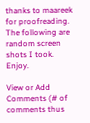thanks to maareek for proofreading.
The following are random screen shots I took. Enjoy.

View or Add Comments (# of comments thus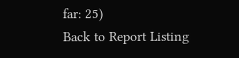far: 25)
Back to Report Listing